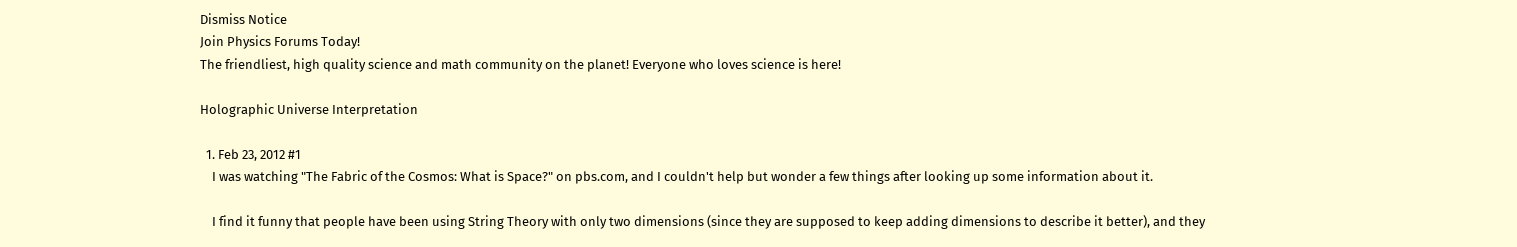Dismiss Notice
Join Physics Forums Today!
The friendliest, high quality science and math community on the planet! Everyone who loves science is here!

Holographic Universe Interpretation

  1. Feb 23, 2012 #1
    I was watching "The Fabric of the Cosmos: What is Space?" on pbs.com, and I couldn't help but wonder a few things after looking up some information about it.

    I find it funny that people have been using String Theory with only two dimensions (since they are supposed to keep adding dimensions to describe it better), and they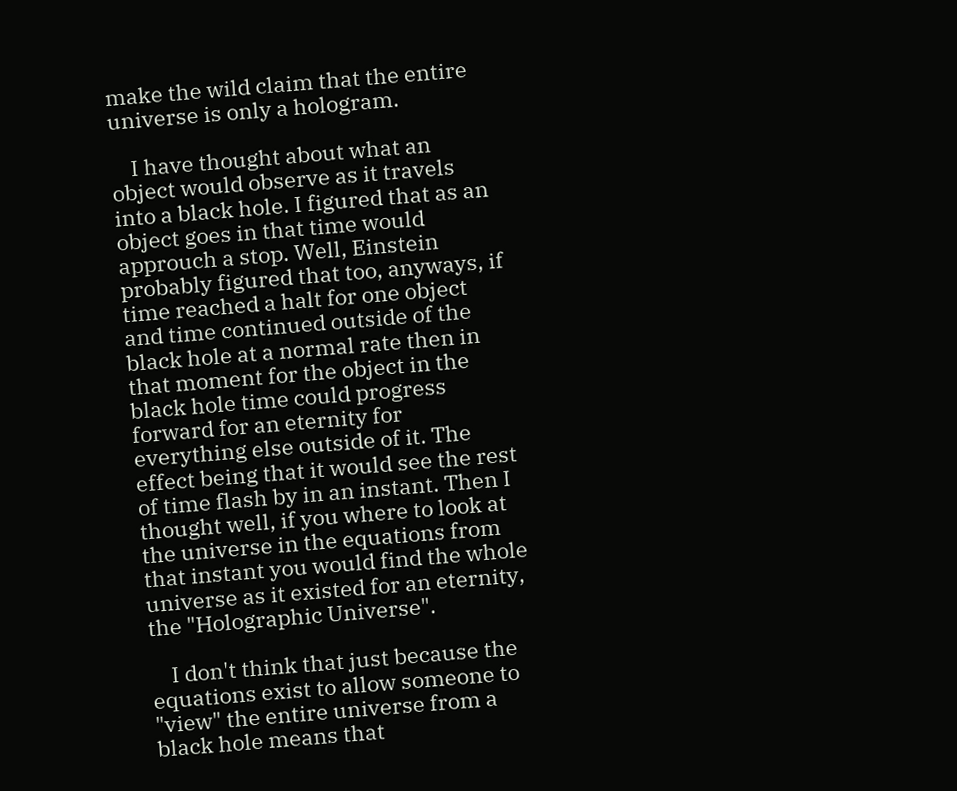make the wild claim that the entire universe is only a hologram.

    I have thought about what an object would observe as it travels into a black hole. I figured that as an object goes in that time would approuch a stop. Well, Einstein probably figured that too, anyways, if time reached a halt for one object and time continued outside of the black hole at a normal rate then in that moment for the object in the black hole time could progress forward for an eternity for everything else outside of it. The effect being that it would see the rest of time flash by in an instant. Then I thought well, if you where to look at the universe in the equations from that instant you would find the whole universe as it existed for an eternity, the "Holographic Universe".

    I don't think that just because the equations exist to allow someone to "view" the entire universe from a black hole means that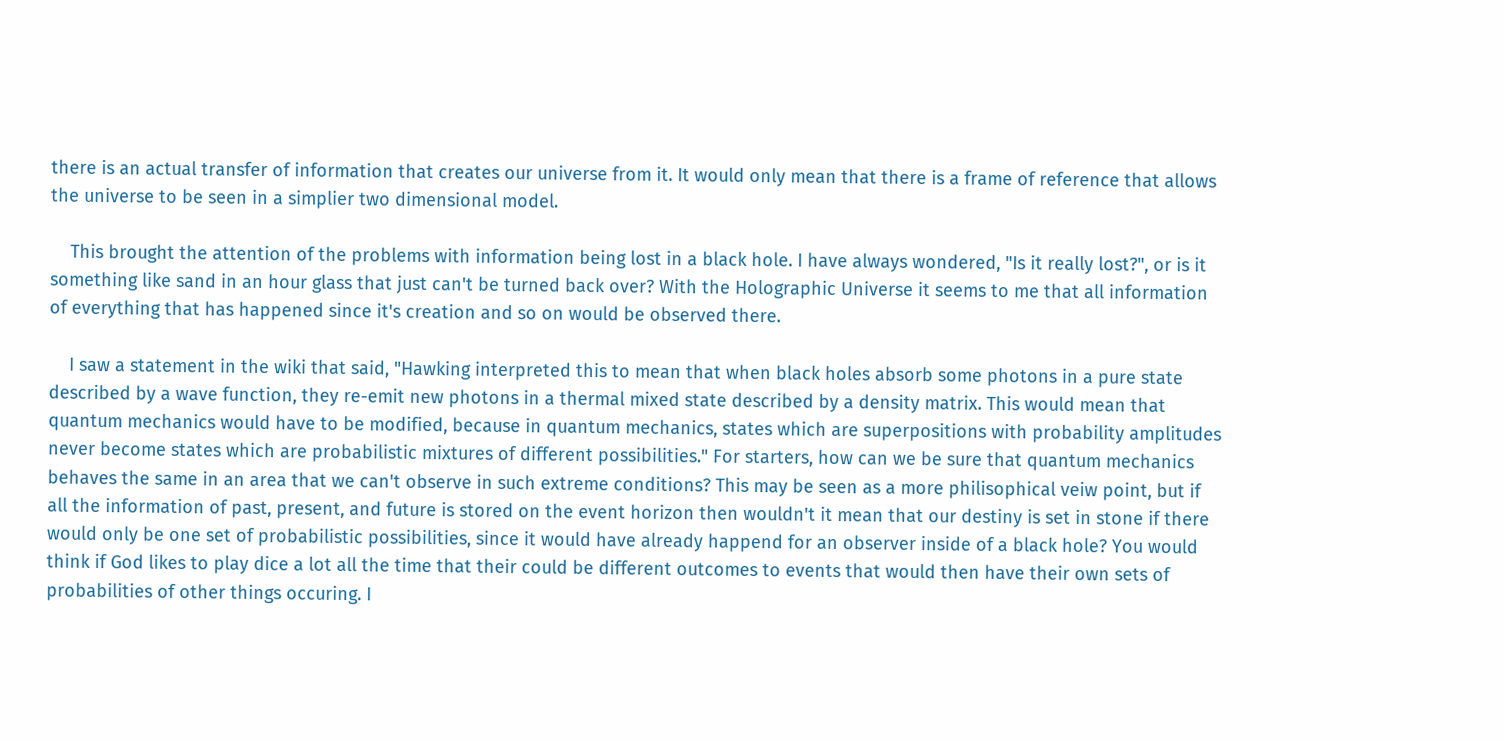there is an actual transfer of information that creates our universe from it. It would only mean that there is a frame of reference that allows the universe to be seen in a simplier two dimensional model.

    This brought the attention of the problems with information being lost in a black hole. I have always wondered, "Is it really lost?", or is it something like sand in an hour glass that just can't be turned back over? With the Holographic Universe it seems to me that all information of everything that has happened since it's creation and so on would be observed there.

    I saw a statement in the wiki that said, "Hawking interpreted this to mean that when black holes absorb some photons in a pure state described by a wave function, they re-emit new photons in a thermal mixed state described by a density matrix. This would mean that quantum mechanics would have to be modified, because in quantum mechanics, states which are superpositions with probability amplitudes never become states which are probabilistic mixtures of different possibilities." For starters, how can we be sure that quantum mechanics behaves the same in an area that we can't observe in such extreme conditions? This may be seen as a more philisophical veiw point, but if all the information of past, present, and future is stored on the event horizon then wouldn't it mean that our destiny is set in stone if there would only be one set of probabilistic possibilities, since it would have already happend for an observer inside of a black hole? You would think if God likes to play dice a lot all the time that their could be different outcomes to events that would then have their own sets of probabilities of other things occuring. I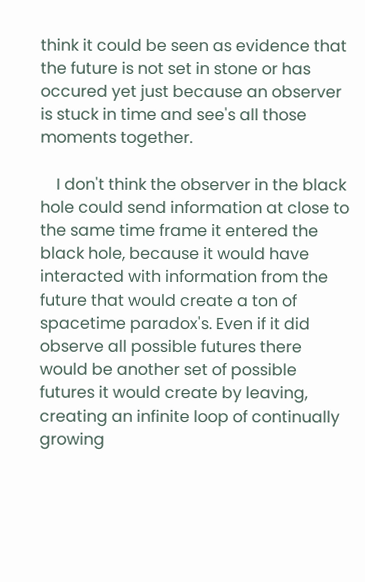think it could be seen as evidence that the future is not set in stone or has occured yet just because an observer is stuck in time and see's all those moments together.

    I don't think the observer in the black hole could send information at close to the same time frame it entered the black hole, because it would have interacted with information from the future that would create a ton of spacetime paradox's. Even if it did observe all possible futures there would be another set of possible futures it would create by leaving, creating an infinite loop of continually growing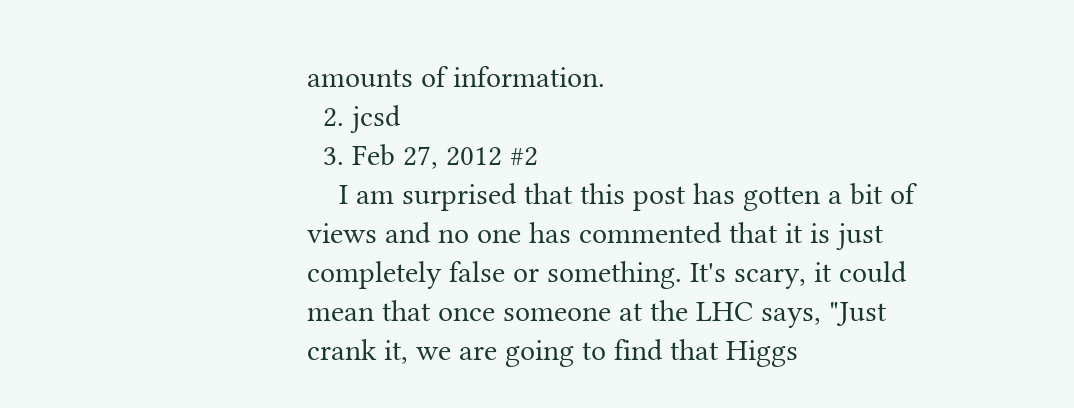amounts of information.
  2. jcsd
  3. Feb 27, 2012 #2
    I am surprised that this post has gotten a bit of views and no one has commented that it is just completely false or something. It's scary, it could mean that once someone at the LHC says, "Just crank it, we are going to find that Higgs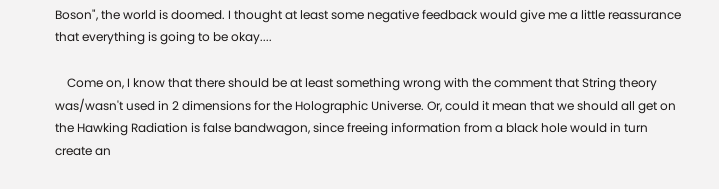Boson", the world is doomed. I thought at least some negative feedback would give me a little reassurance that everything is going to be okay....

    Come on, I know that there should be at least something wrong with the comment that String theory was/wasn't used in 2 dimensions for the Holographic Universe. Or, could it mean that we should all get on the Hawking Radiation is false bandwagon, since freeing information from a black hole would in turn create an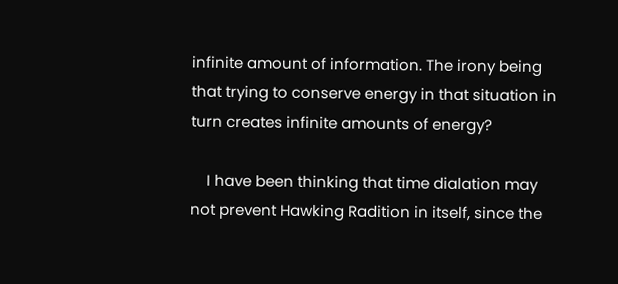infinite amount of information. The irony being that trying to conserve energy in that situation in turn creates infinite amounts of energy?

    I have been thinking that time dialation may not prevent Hawking Radition in itself, since the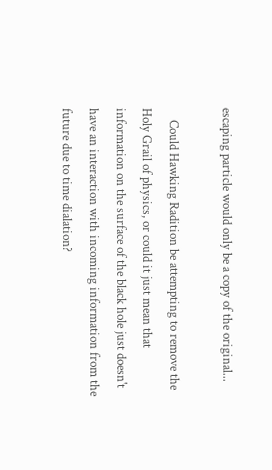escaping particle would only be a copy of the original...

    Could Hawking Radition be attempting to remove the Holy Grail of physics, or could it just mean that information on the surface of the black hole just doesn't have an interaction with incoming information from the future due to time dialation?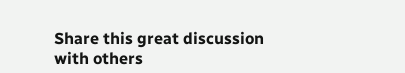Share this great discussion with others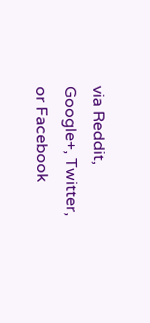via Reddit, Google+, Twitter, or Facebook